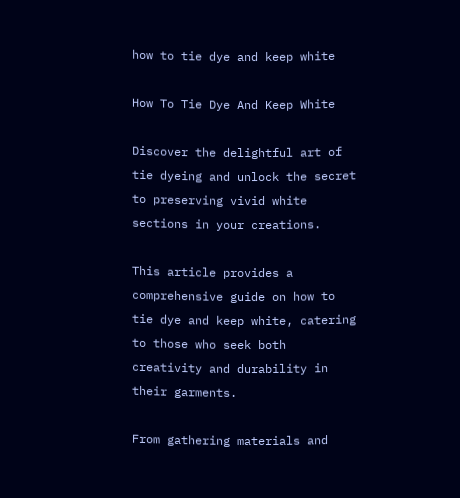how to tie dye and keep white

How To Tie Dye And Keep White

Discover the delightful art of tie dyeing and unlock the secret to preserving vivid white sections in your creations.

This article provides a comprehensive guide on how to tie dye and keep white, catering to those who seek both creativity and durability in their garments.

From gathering materials and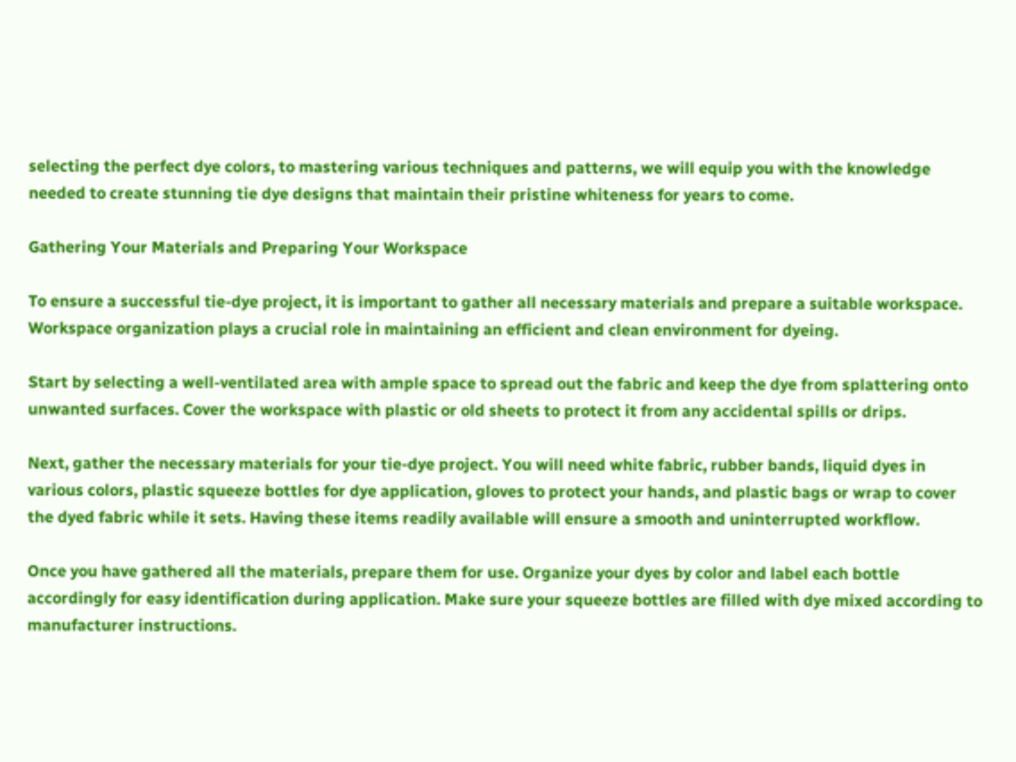selecting the perfect dye colors, to mastering various techniques and patterns, we will equip you with the knowledge needed to create stunning tie dye designs that maintain their pristine whiteness for years to come.

Gathering Your Materials and Preparing Your Workspace

To ensure a successful tie-dye project, it is important to gather all necessary materials and prepare a suitable workspace. Workspace organization plays a crucial role in maintaining an efficient and clean environment for dyeing.

Start by selecting a well-ventilated area with ample space to spread out the fabric and keep the dye from splattering onto unwanted surfaces. Cover the workspace with plastic or old sheets to protect it from any accidental spills or drips.

Next, gather the necessary materials for your tie-dye project. You will need white fabric, rubber bands, liquid dyes in various colors, plastic squeeze bottles for dye application, gloves to protect your hands, and plastic bags or wrap to cover the dyed fabric while it sets. Having these items readily available will ensure a smooth and uninterrupted workflow.

Once you have gathered all the materials, prepare them for use. Organize your dyes by color and label each bottle accordingly for easy identification during application. Make sure your squeeze bottles are filled with dye mixed according to manufacturer instructions.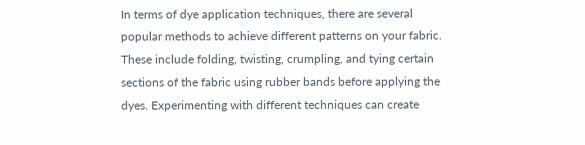In terms of dye application techniques, there are several popular methods to achieve different patterns on your fabric. These include folding, twisting, crumpling, and tying certain sections of the fabric using rubber bands before applying the dyes. Experimenting with different techniques can create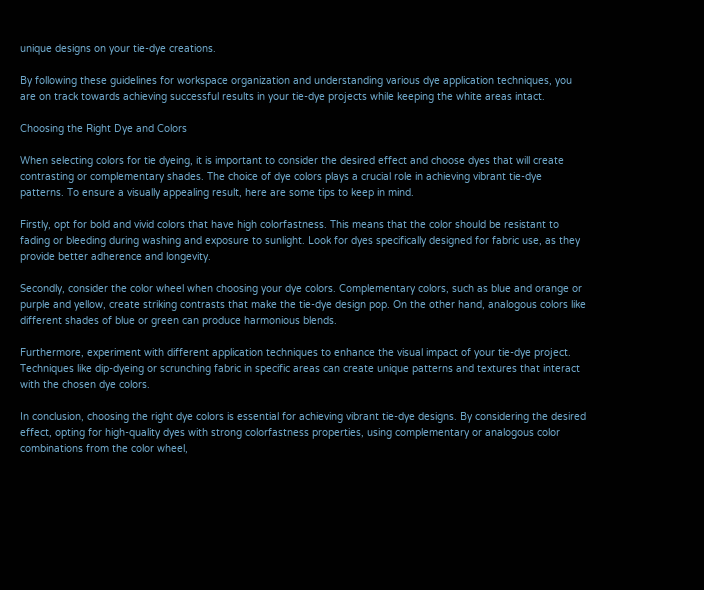unique designs on your tie-dye creations.

By following these guidelines for workspace organization and understanding various dye application techniques, you are on track towards achieving successful results in your tie-dye projects while keeping the white areas intact.

Choosing the Right Dye and Colors

When selecting colors for tie dyeing, it is important to consider the desired effect and choose dyes that will create contrasting or complementary shades. The choice of dye colors plays a crucial role in achieving vibrant tie-dye patterns. To ensure a visually appealing result, here are some tips to keep in mind.

Firstly, opt for bold and vivid colors that have high colorfastness. This means that the color should be resistant to fading or bleeding during washing and exposure to sunlight. Look for dyes specifically designed for fabric use, as they provide better adherence and longevity.

Secondly, consider the color wheel when choosing your dye colors. Complementary colors, such as blue and orange or purple and yellow, create striking contrasts that make the tie-dye design pop. On the other hand, analogous colors like different shades of blue or green can produce harmonious blends.

Furthermore, experiment with different application techniques to enhance the visual impact of your tie-dye project. Techniques like dip-dyeing or scrunching fabric in specific areas can create unique patterns and textures that interact with the chosen dye colors.

In conclusion, choosing the right dye colors is essential for achieving vibrant tie-dye designs. By considering the desired effect, opting for high-quality dyes with strong colorfastness properties, using complementary or analogous color combinations from the color wheel,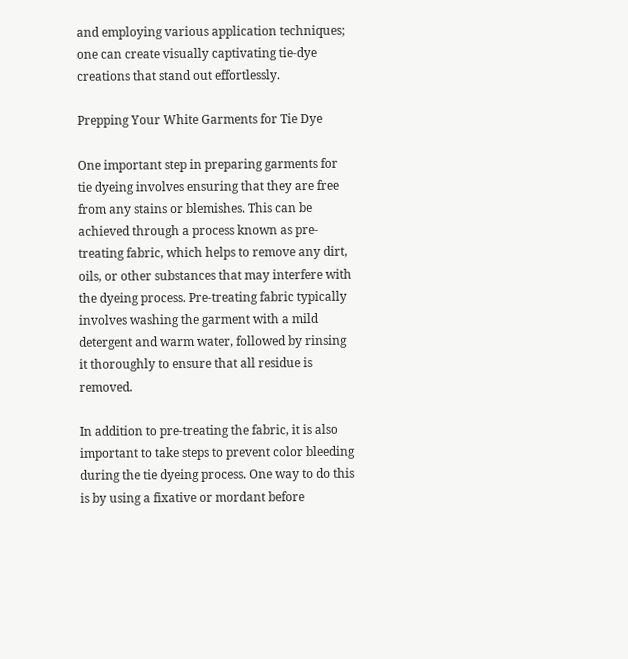and employing various application techniques; one can create visually captivating tie-dye creations that stand out effortlessly.

Prepping Your White Garments for Tie Dye

One important step in preparing garments for tie dyeing involves ensuring that they are free from any stains or blemishes. This can be achieved through a process known as pre-treating fabric, which helps to remove any dirt, oils, or other substances that may interfere with the dyeing process. Pre-treating fabric typically involves washing the garment with a mild detergent and warm water, followed by rinsing it thoroughly to ensure that all residue is removed.

In addition to pre-treating the fabric, it is also important to take steps to prevent color bleeding during the tie dyeing process. One way to do this is by using a fixative or mordant before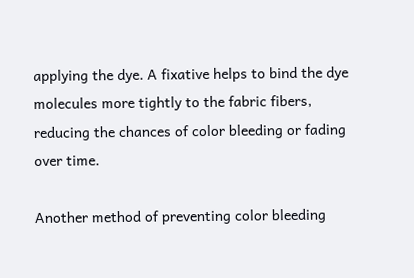applying the dye. A fixative helps to bind the dye molecules more tightly to the fabric fibers, reducing the chances of color bleeding or fading over time.

Another method of preventing color bleeding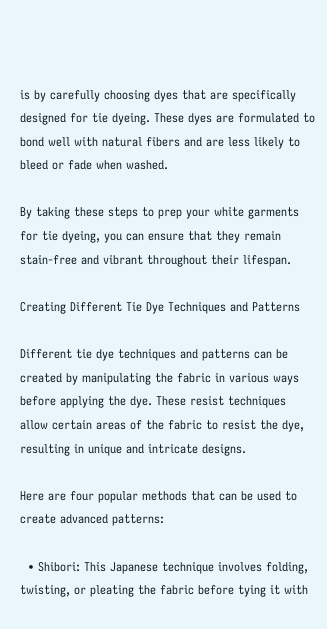is by carefully choosing dyes that are specifically designed for tie dyeing. These dyes are formulated to bond well with natural fibers and are less likely to bleed or fade when washed.

By taking these steps to prep your white garments for tie dyeing, you can ensure that they remain stain-free and vibrant throughout their lifespan.

Creating Different Tie Dye Techniques and Patterns

Different tie dye techniques and patterns can be created by manipulating the fabric in various ways before applying the dye. These resist techniques allow certain areas of the fabric to resist the dye, resulting in unique and intricate designs.

Here are four popular methods that can be used to create advanced patterns:

  • Shibori: This Japanese technique involves folding, twisting, or pleating the fabric before tying it with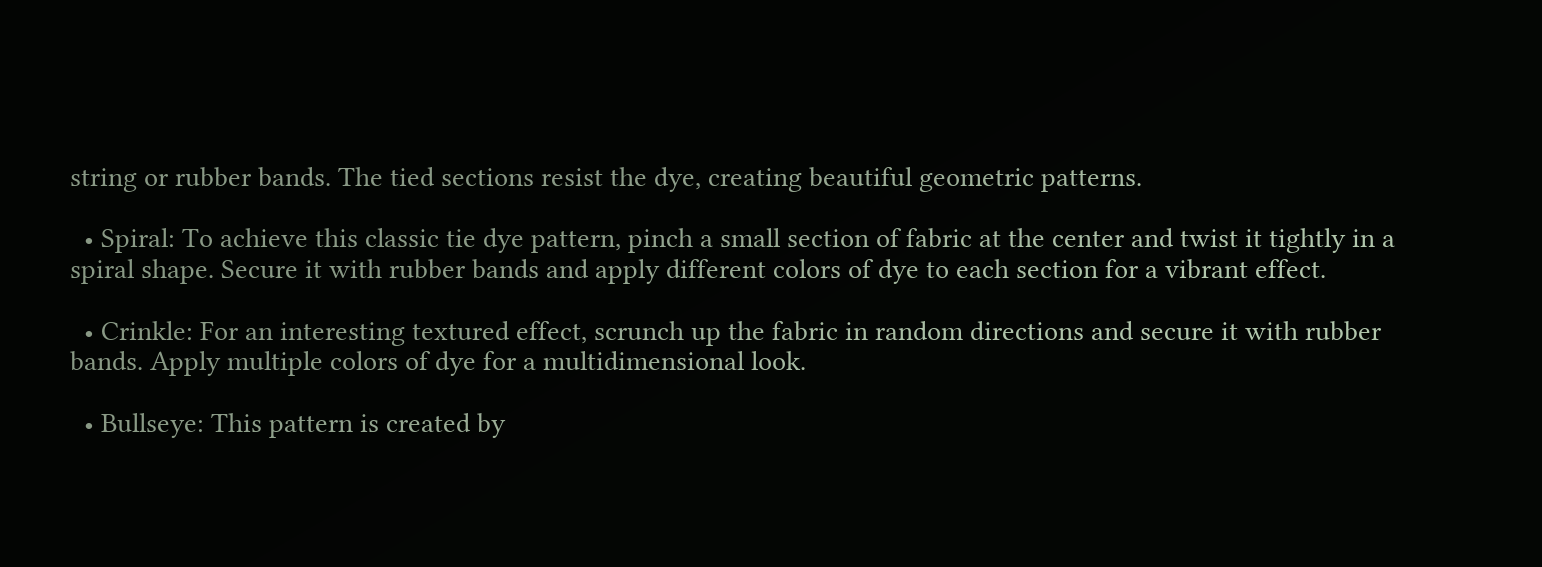string or rubber bands. The tied sections resist the dye, creating beautiful geometric patterns.

  • Spiral: To achieve this classic tie dye pattern, pinch a small section of fabric at the center and twist it tightly in a spiral shape. Secure it with rubber bands and apply different colors of dye to each section for a vibrant effect.

  • Crinkle: For an interesting textured effect, scrunch up the fabric in random directions and secure it with rubber bands. Apply multiple colors of dye for a multidimensional look.

  • Bullseye: This pattern is created by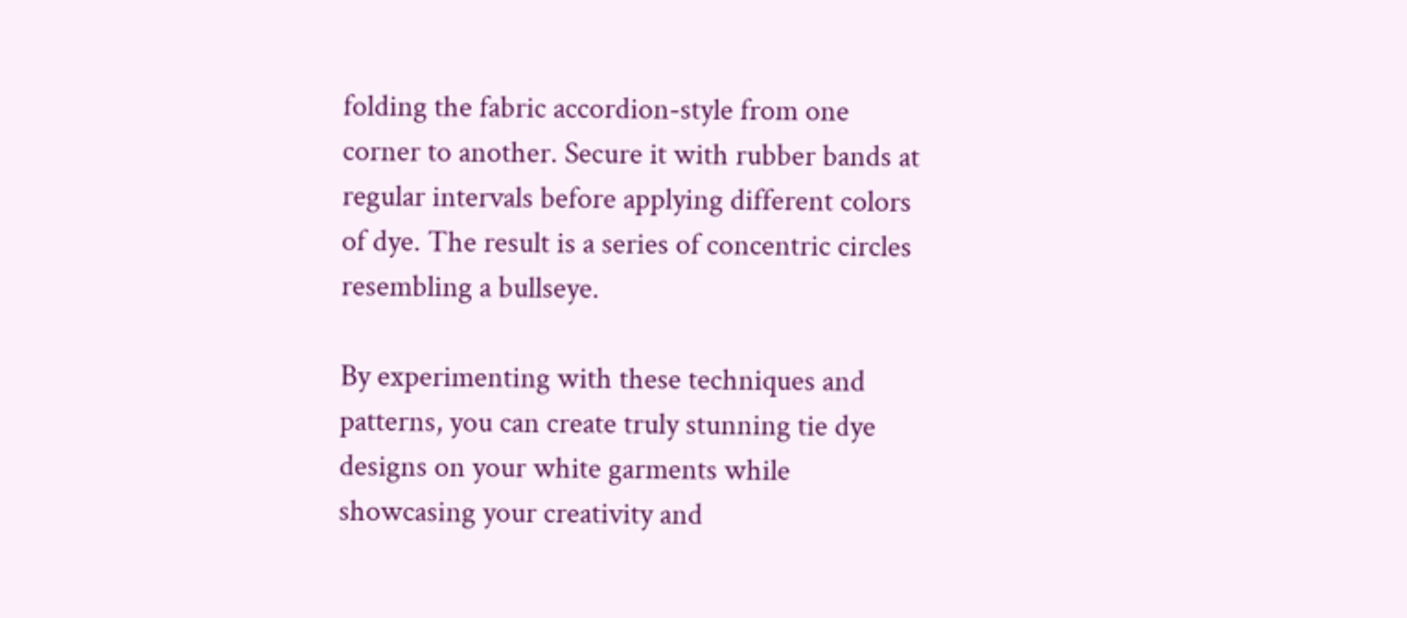folding the fabric accordion-style from one corner to another. Secure it with rubber bands at regular intervals before applying different colors of dye. The result is a series of concentric circles resembling a bullseye.

By experimenting with these techniques and patterns, you can create truly stunning tie dye designs on your white garments while showcasing your creativity and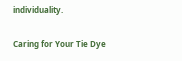individuality.

Caring for Your Tie Dye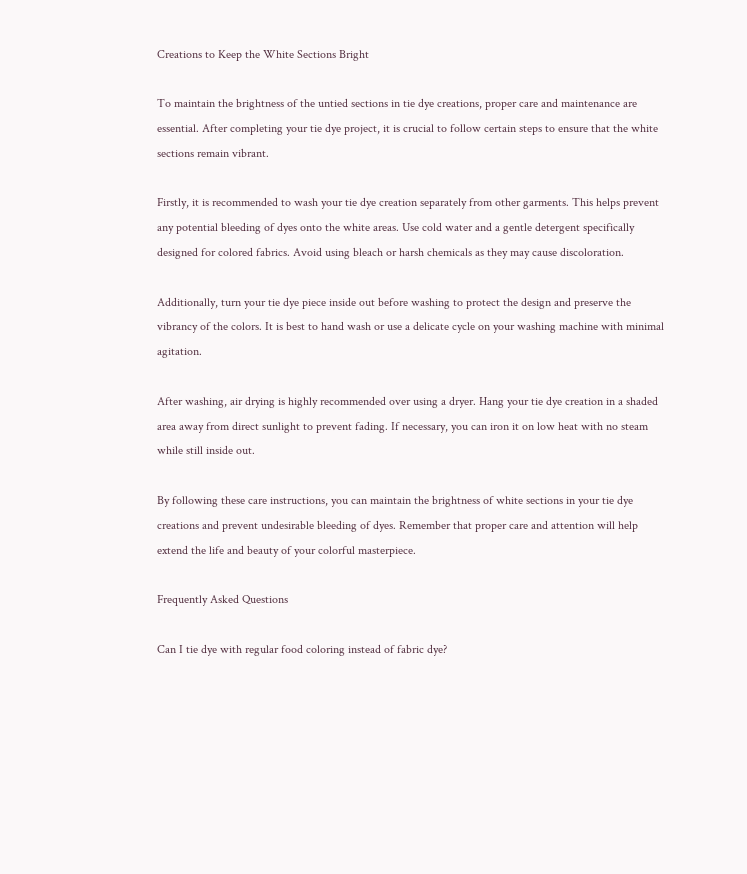Creations to Keep the White Sections Bright

To maintain the brightness of the untied sections in tie dye creations, proper care and maintenance are essential. After completing your tie dye project, it is crucial to follow certain steps to ensure that the white sections remain vibrant.

Firstly, it is recommended to wash your tie dye creation separately from other garments. This helps prevent any potential bleeding of dyes onto the white areas. Use cold water and a gentle detergent specifically designed for colored fabrics. Avoid using bleach or harsh chemicals as they may cause discoloration.

Additionally, turn your tie dye piece inside out before washing to protect the design and preserve the vibrancy of the colors. It is best to hand wash or use a delicate cycle on your washing machine with minimal agitation.

After washing, air drying is highly recommended over using a dryer. Hang your tie dye creation in a shaded area away from direct sunlight to prevent fading. If necessary, you can iron it on low heat with no steam while still inside out.

By following these care instructions, you can maintain the brightness of white sections in your tie dye creations and prevent undesirable bleeding of dyes. Remember that proper care and attention will help extend the life and beauty of your colorful masterpiece.

Frequently Asked Questions

Can I tie dye with regular food coloring instead of fabric dye?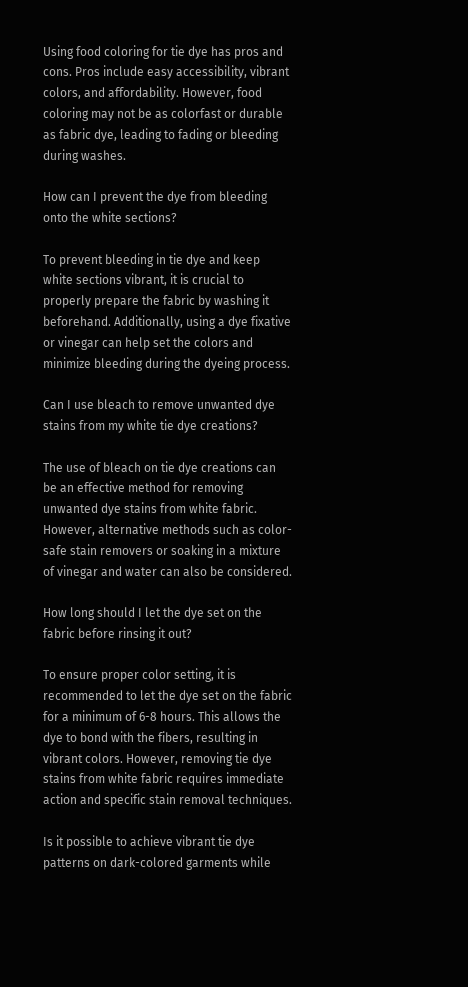Using food coloring for tie dye has pros and cons. Pros include easy accessibility, vibrant colors, and affordability. However, food coloring may not be as colorfast or durable as fabric dye, leading to fading or bleeding during washes.

How can I prevent the dye from bleeding onto the white sections?

To prevent bleeding in tie dye and keep white sections vibrant, it is crucial to properly prepare the fabric by washing it beforehand. Additionally, using a dye fixative or vinegar can help set the colors and minimize bleeding during the dyeing process.

Can I use bleach to remove unwanted dye stains from my white tie dye creations?

The use of bleach on tie dye creations can be an effective method for removing unwanted dye stains from white fabric. However, alternative methods such as color-safe stain removers or soaking in a mixture of vinegar and water can also be considered.

How long should I let the dye set on the fabric before rinsing it out?

To ensure proper color setting, it is recommended to let the dye set on the fabric for a minimum of 6-8 hours. This allows the dye to bond with the fibers, resulting in vibrant colors. However, removing tie dye stains from white fabric requires immediate action and specific stain removal techniques.

Is it possible to achieve vibrant tie dye patterns on dark-colored garments while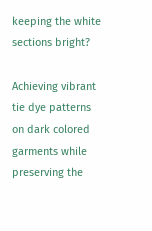keeping the white sections bright?

Achieving vibrant tie dye patterns on dark colored garments while preserving the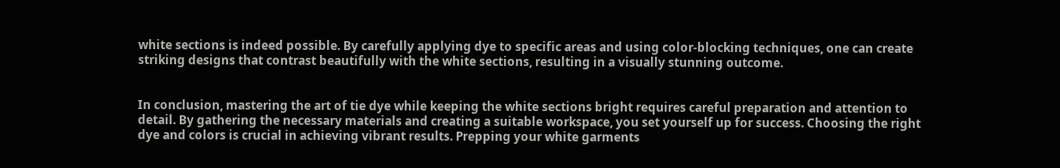white sections is indeed possible. By carefully applying dye to specific areas and using color-blocking techniques, one can create striking designs that contrast beautifully with the white sections, resulting in a visually stunning outcome.


In conclusion, mastering the art of tie dye while keeping the white sections bright requires careful preparation and attention to detail. By gathering the necessary materials and creating a suitable workspace, you set yourself up for success. Choosing the right dye and colors is crucial in achieving vibrant results. Prepping your white garments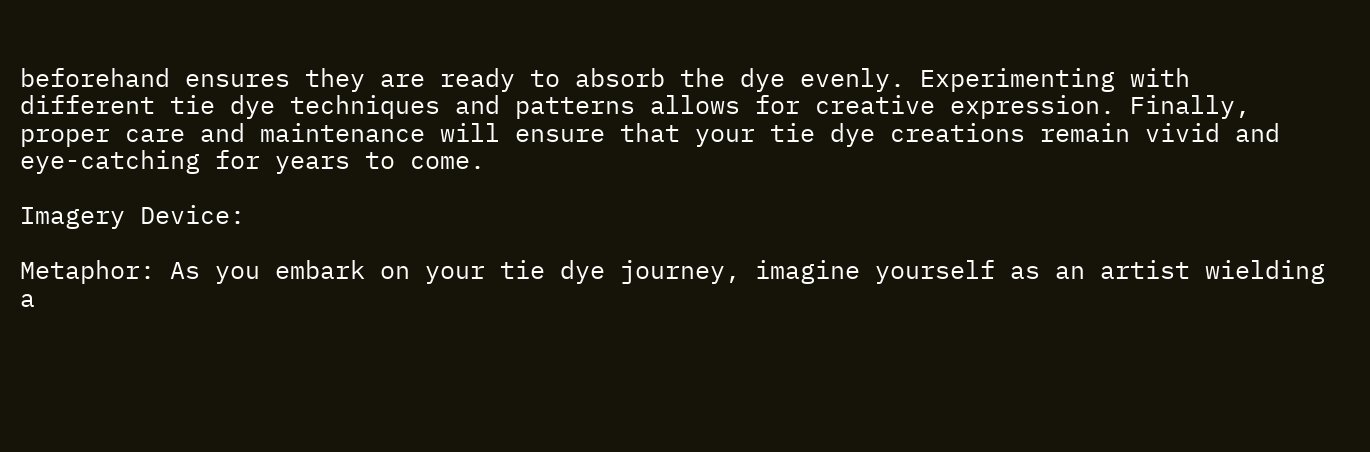beforehand ensures they are ready to absorb the dye evenly. Experimenting with different tie dye techniques and patterns allows for creative expression. Finally, proper care and maintenance will ensure that your tie dye creations remain vivid and eye-catching for years to come.

Imagery Device:

Metaphor: As you embark on your tie dye journey, imagine yourself as an artist wielding a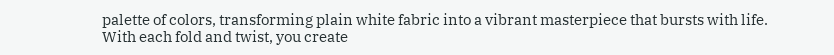palette of colors, transforming plain white fabric into a vibrant masterpiece that bursts with life. With each fold and twist, you create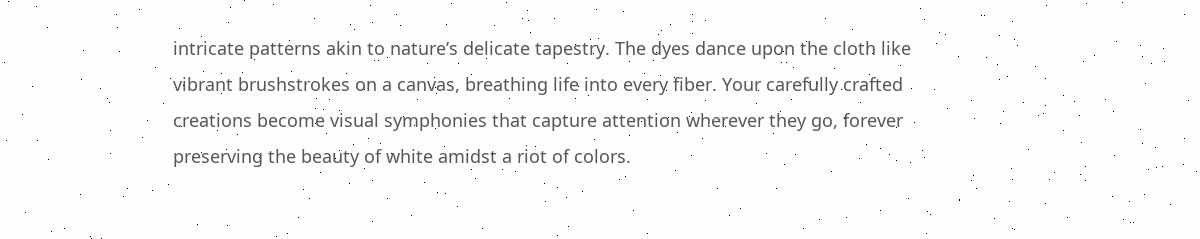intricate patterns akin to nature’s delicate tapestry. The dyes dance upon the cloth like vibrant brushstrokes on a canvas, breathing life into every fiber. Your carefully crafted creations become visual symphonies that capture attention wherever they go, forever preserving the beauty of white amidst a riot of colors.